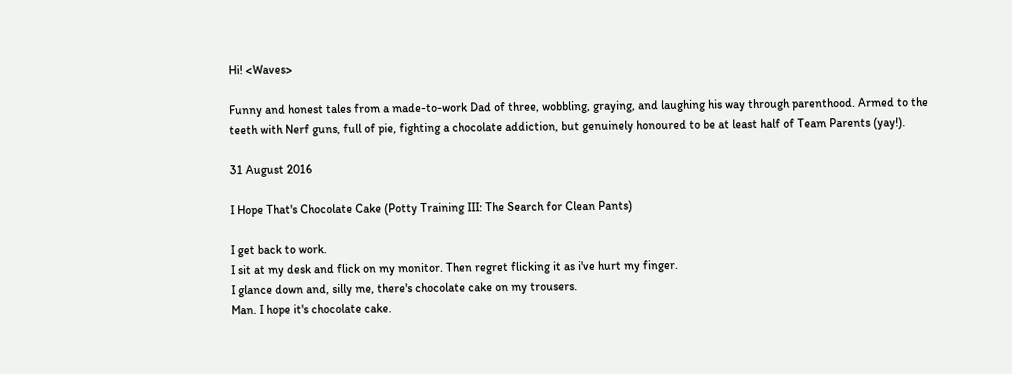Hi! <Waves>

Funny and honest tales from a made-to-work Dad of three, wobbling, graying, and laughing his way through parenthood. Armed to the teeth with Nerf guns, full of pie, fighting a chocolate addiction, but genuinely honoured to be at least half of Team Parents (yay!).

31 August 2016

I Hope That's Chocolate Cake (Potty Training III: The Search for Clean Pants)

I get back to work.
I sit at my desk and flick on my monitor. Then regret flicking it as i've hurt my finger.
I glance down and, silly me, there's chocolate cake on my trousers.
Man. I hope it's chocolate cake.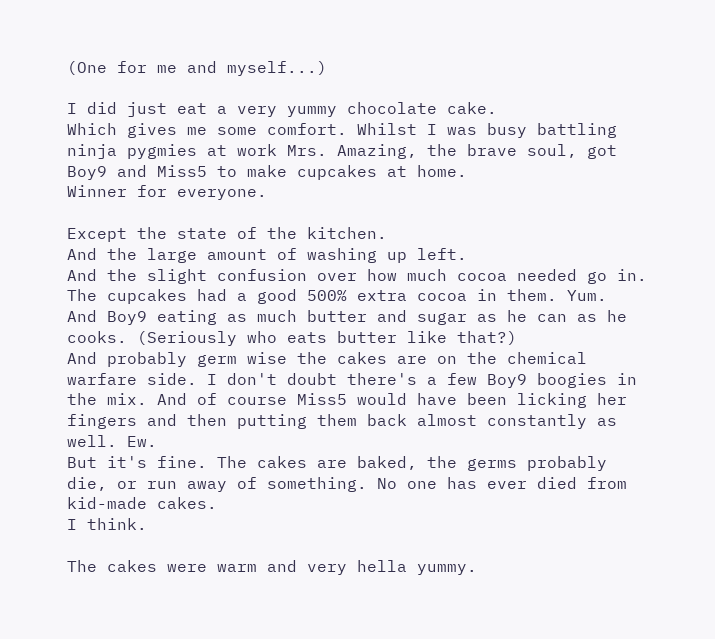(One for me and myself...)

I did just eat a very yummy chocolate cake.
Which gives me some comfort. Whilst I was busy battling ninja pygmies at work Mrs. Amazing, the brave soul, got Boy9 and Miss5 to make cupcakes at home.
Winner for everyone.

Except the state of the kitchen.
And the large amount of washing up left.
And the slight confusion over how much cocoa needed go in. The cupcakes had a good 500% extra cocoa in them. Yum.
And Boy9 eating as much butter and sugar as he can as he cooks. (Seriously who eats butter like that?)
And probably germ wise the cakes are on the chemical warfare side. I don't doubt there's a few Boy9 boogies in the mix. And of course Miss5 would have been licking her fingers and then putting them back almost constantly as well. Ew.
But it's fine. The cakes are baked, the germs probably die, or run away of something. No one has ever died from kid-made cakes.
I think.

The cakes were warm and very hella yummy.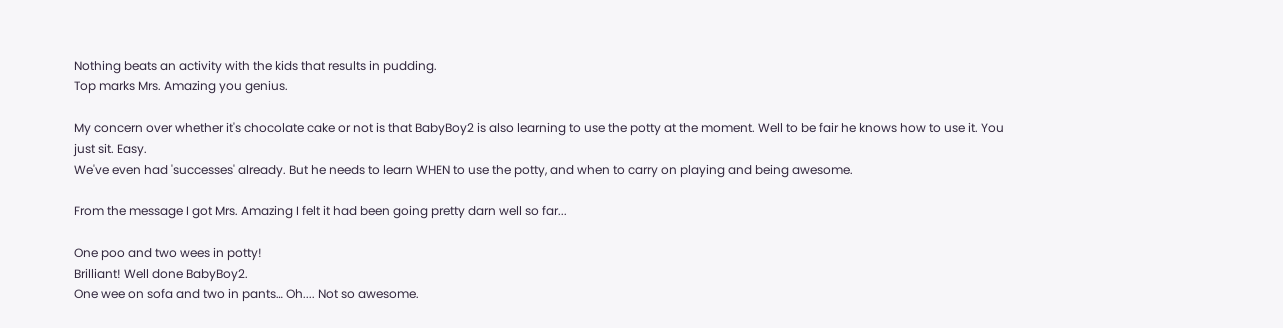Nothing beats an activity with the kids that results in pudding.
Top marks Mrs. Amazing you genius.

My concern over whether it's chocolate cake or not is that BabyBoy2 is also learning to use the potty at the moment. Well to be fair he knows how to use it. You just sit. Easy.
We've even had 'successes' already. But he needs to learn WHEN to use the potty, and when to carry on playing and being awesome.

From the message I got Mrs. Amazing I felt it had been going pretty darn well so far...

One poo and two wees in potty!
Brilliant! Well done BabyBoy2.
One wee on sofa and two in pants… Oh.... Not so awesome.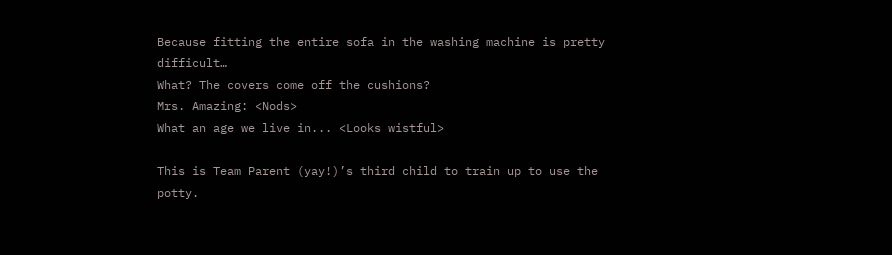Because fitting the entire sofa in the washing machine is pretty difficult…
What? The covers come off the cushions?
Mrs. Amazing: <Nods>
What an age we live in... <Looks wistful>

This is Team Parent (yay!)’s third child to train up to use the potty.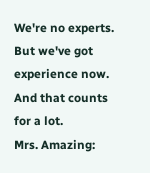We're no experts. But we've got experience now. And that counts for a lot.
Mrs. Amazing: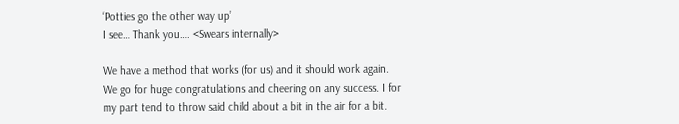‘Potties go the other way up’
I see… Thank you…. <Swears internally>

We have a method that works (for us) and it should work again.
We go for huge congratulations and cheering on any success. I for my part tend to throw said child about a bit in the air for a bit.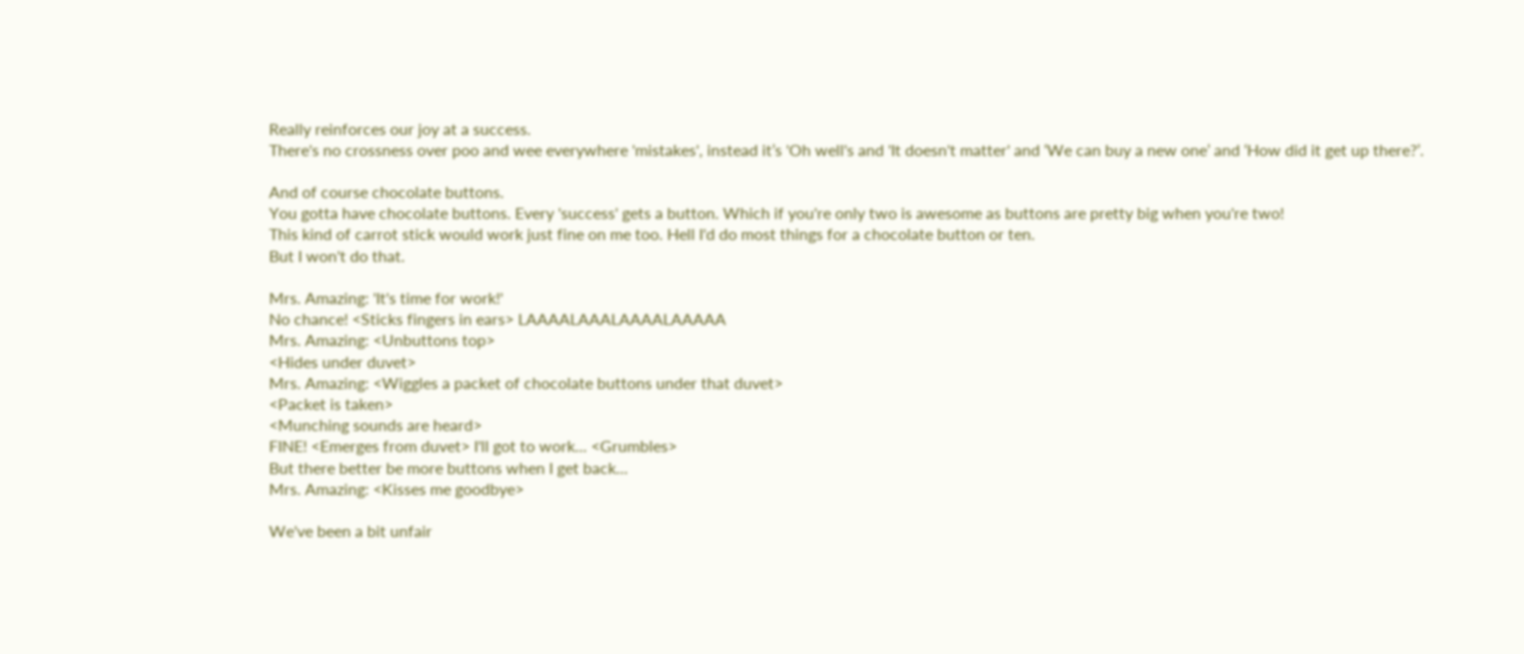Really reinforces our joy at a success.
There's no crossness over poo and wee everywhere 'mistakes', instead it’s 'Oh well's and 'It doesn't matter' and ‘We can buy a new one’ and ‘How did it get up there?’.

And of course chocolate buttons.
You gotta have chocolate buttons. Every 'success' gets a button. Which if you're only two is awesome as buttons are pretty big when you're two!
This kind of carrot stick would work just fine on me too. Hell I'd do most things for a chocolate button or ten.
But I won't do that.

Mrs. Amazing: 'It's time for work!'
No chance! <Sticks fingers in ears> LAAAALAAALAAAALAAAAA
Mrs. Amazing: <Unbuttons top>
<Hides under duvet>
Mrs. Amazing: <Wiggles a packet of chocolate buttons under that duvet>
<Packet is taken>
<Munching sounds are heard>
FINE! <Emerges from duvet> I'll got to work... <Grumbles>
But there better be more buttons when I get back...
Mrs. Amazing: <Kisses me goodbye>

We've been a bit unfair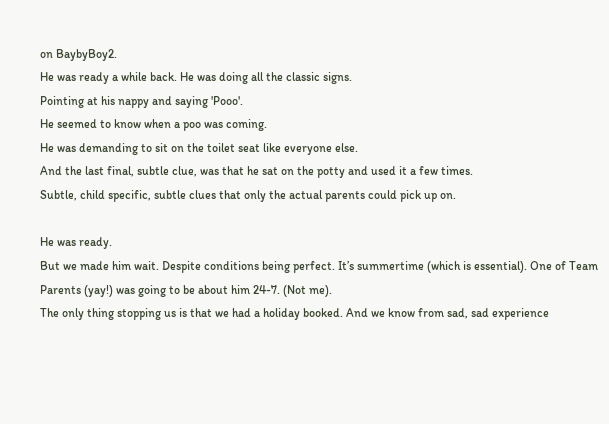on BaybyBoy2.
He was ready a while back. He was doing all the classic signs.
Pointing at his nappy and saying 'Pooo'.
He seemed to know when a poo was coming.
He was demanding to sit on the toilet seat like everyone else.
And the last final, subtle clue, was that he sat on the potty and used it a few times.
Subtle, child specific, subtle clues that only the actual parents could pick up on.

He was ready.
But we made him wait. Despite conditions being perfect. It’s summertime (which is essential). One of Team Parents (yay!) was going to be about him 24-7. (Not me).
The only thing stopping us is that we had a holiday booked. And we know from sad, sad experience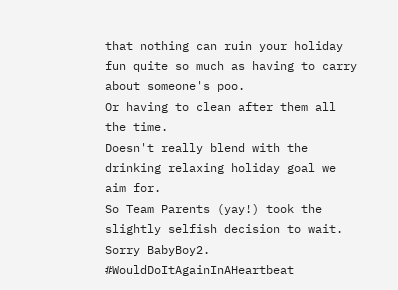that nothing can ruin your holiday fun quite so much as having to carry about someone's poo.
Or having to clean after them all the time.
Doesn't really blend with the drinking relaxing holiday goal we aim for.
So Team Parents (yay!) took the slightly selfish decision to wait.
Sorry BabyBoy2. #WouldDoItAgainInAHeartbeat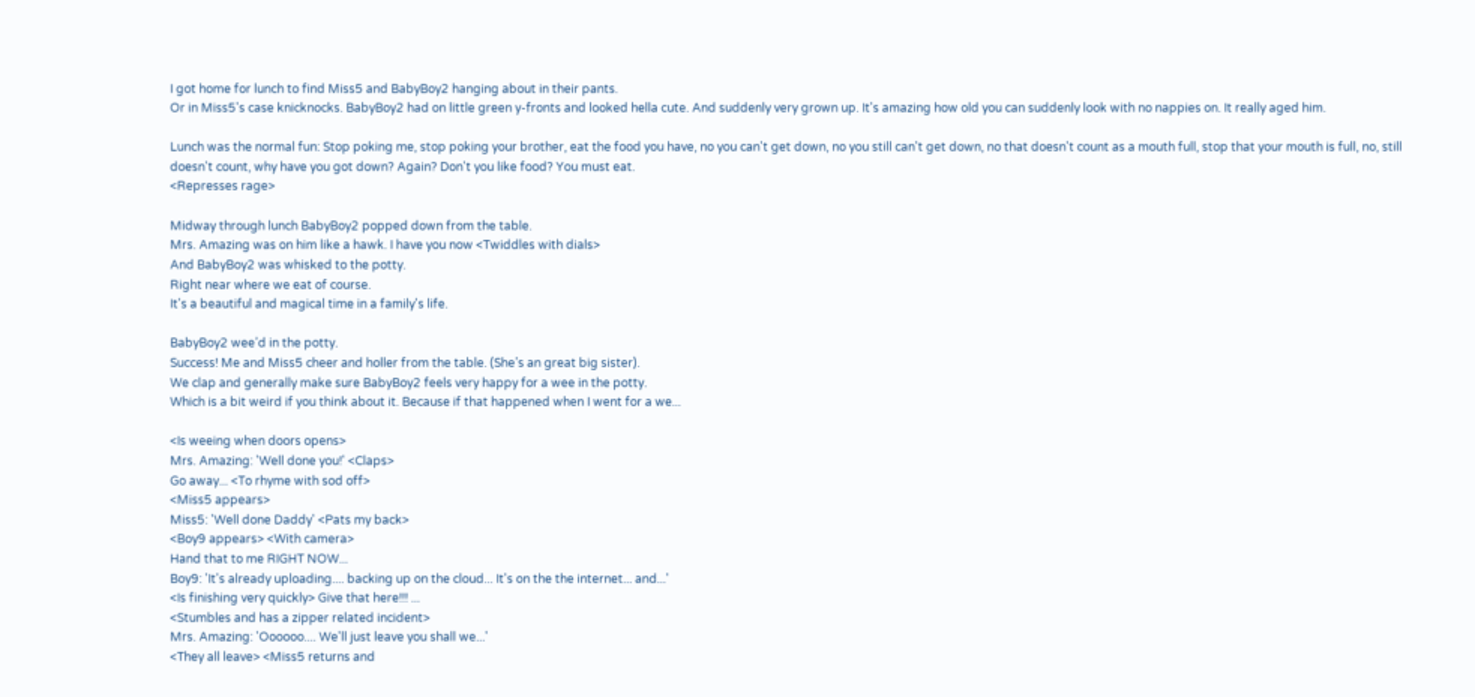I got home for lunch to find Miss5 and BabyBoy2 hanging about in their pants.
Or in Miss5's case knicknocks. BabyBoy2 had on little green y-fronts and looked hella cute. And suddenly very grown up. It's amazing how old you can suddenly look with no nappies on. It really aged him.

Lunch was the normal fun: Stop poking me, stop poking your brother, eat the food you have, no you can't get down, no you still can't get down, no that doesn't count as a mouth full, stop that your mouth is full, no, still doesn't count, why have you got down? Again? Don't you like food? You must eat.
<Represses rage>

Midway through lunch BabyBoy2 popped down from the table.
Mrs. Amazing was on him like a hawk. I have you now <Twiddles with dials>
And BabyBoy2 was whisked to the potty.
Right near where we eat of course.
It's a beautiful and magical time in a family's life.

BabyBoy2 wee’d in the potty.
Success! Me and Miss5 cheer and holler from the table. (She’s an great big sister).
We clap and generally make sure BabyBoy2 feels very happy for a wee in the potty.
Which is a bit weird if you think about it. Because if that happened when I went for a we...

<Is weeing when doors opens>
Mrs. Amazing: 'Well done you!' <Claps>
Go away... <To rhyme with sod off>
<Miss5 appears>
Miss5: 'Well done Daddy' <Pats my back>
<Boy9 appears> <With camera>
Hand that to me RIGHT NOW...
Boy9: 'It's already uploading.... backing up on the cloud... It's on the the internet... and...'
<Is finishing very quickly> Give that here!!! ...
<Stumbles and has a zipper related incident>
Mrs. Amazing: 'Oooooo.... We'll just leave you shall we...'
<They all leave> <Miss5 returns and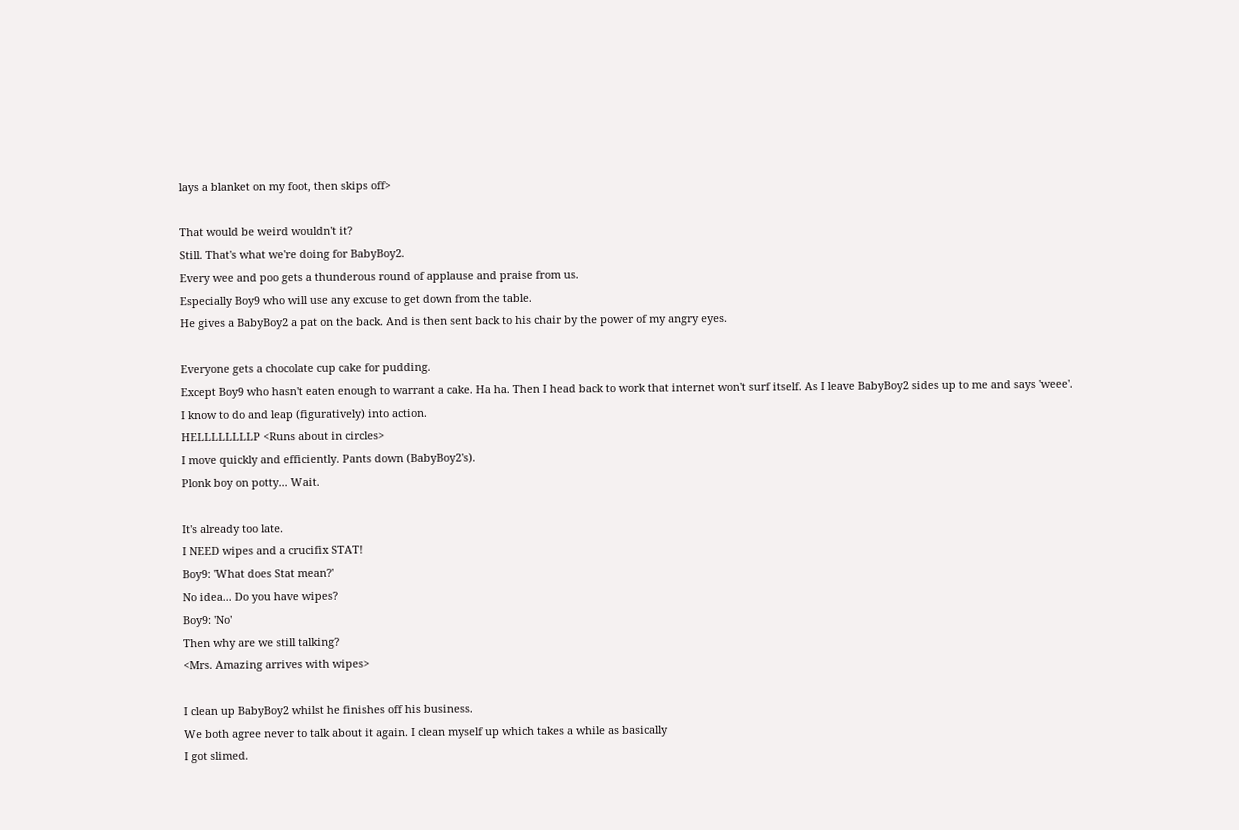lays a blanket on my foot, then skips off>

That would be weird wouldn't it?
Still. That's what we're doing for BabyBoy2.
Every wee and poo gets a thunderous round of applause and praise from us.
Especially Boy9 who will use any excuse to get down from the table.
He gives a BabyBoy2 a pat on the back. And is then sent back to his chair by the power of my angry eyes.

Everyone gets a chocolate cup cake for pudding.
Except Boy9 who hasn't eaten enough to warrant a cake. Ha ha. Then I head back to work that internet won't surf itself. As I leave BabyBoy2 sides up to me and says 'weee'.
I know to do and leap (figuratively) into action.
HELLLLLLLLP <Runs about in circles>
I move quickly and efficiently. Pants down (BabyBoy2's).
Plonk boy on potty... Wait.

It's already too late.
I NEED wipes and a crucifix STAT!
Boy9: 'What does Stat mean?'
No idea... Do you have wipes?
Boy9: 'No'
Then why are we still talking?
<Mrs. Amazing arrives with wipes>

I clean up BabyBoy2 whilst he finishes off his business.
We both agree never to talk about it again. I clean myself up which takes a while as basically
I got slimed.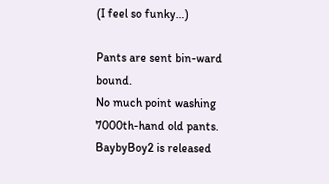(I feel so funky…)

Pants are sent bin-ward bound.
No much point washing 7000th-hand old pants. BaybyBoy2 is released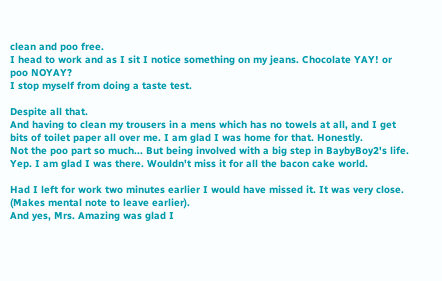clean and poo free.
I head to work and as I sit I notice something on my jeans. Chocolate YAY! or poo NOYAY?
I stop myself from doing a taste test.

Despite all that.
And having to clean my trousers in a mens which has no towels at all, and I get bits of toilet paper all over me. I am glad I was home for that. Honestly.
Not the poo part so much... But being involved with a big step in BaybyBoy2's life.
Yep. I am glad I was there. Wouldn't miss it for all the bacon cake world.

Had I left for work two minutes earlier I would have missed it. It was very close.
(Makes mental note to leave earlier).
And yes, Mrs. Amazing was glad I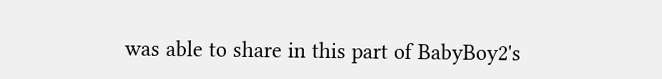was able to share in this part of BabyBoy2's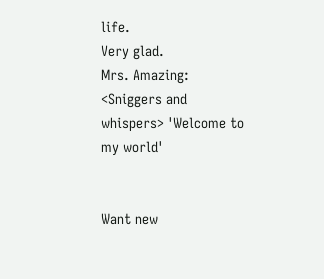life.
Very glad.
Mrs. Amazing: <Sniggers and whispers> 'Welcome to my world'


Want new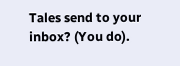Tales send to your inbox? (You do).